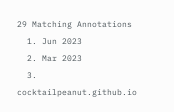29 Matching Annotations
  1. Jun 2023
  2. Mar 2023
  3. cocktailpeanut.github.io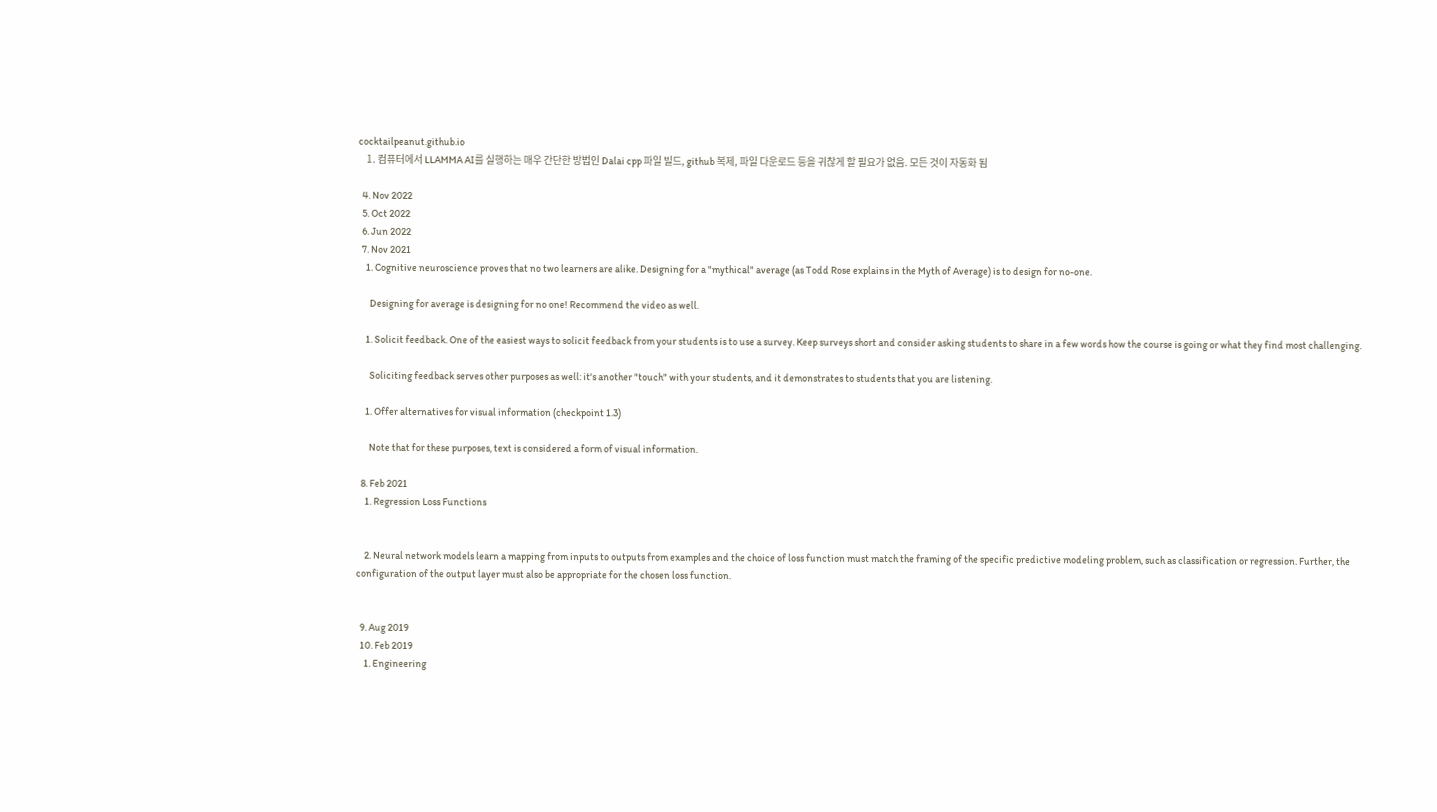cocktailpeanut.github.io
    1. 컴퓨터에서 LLAMMA AI를 실행하는 매우 간단한 방법인 Dalai cpp 파일 빌드, github 복제, 파일 다운로드 등을 귀찮게 할 필요가 없음. 모든 것이 자동화 됨

  4. Nov 2022
  5. Oct 2022
  6. Jun 2022
  7. Nov 2021
    1. Cognitive neuroscience proves that no two learners are alike. Designing for a "mythical" average (as Todd Rose explains in the Myth of Average) is to design for no-one.

      Designing for average is designing for no one! Recommend the video as well.

    1. Solicit feedback. One of the easiest ways to solicit feedback from your students is to use a survey. Keep surveys short and consider asking students to share in a few words how the course is going or what they find most challenging.

      Soliciting feedback serves other purposes as well: it's another "touch" with your students, and it demonstrates to students that you are listening.

    1. Offer alternatives for visual information (checkpoint 1.3)

      Note that for these purposes, text is considered a form of visual information.

  8. Feb 2021
    1. Regression Loss Functions


    2. Neural network models learn a mapping from inputs to outputs from examples and the choice of loss function must match the framing of the specific predictive modeling problem, such as classification or regression. Further, the configuration of the output layer must also be appropriate for the chosen loss function.


  9. Aug 2019
  10. Feb 2019
    1. Engineering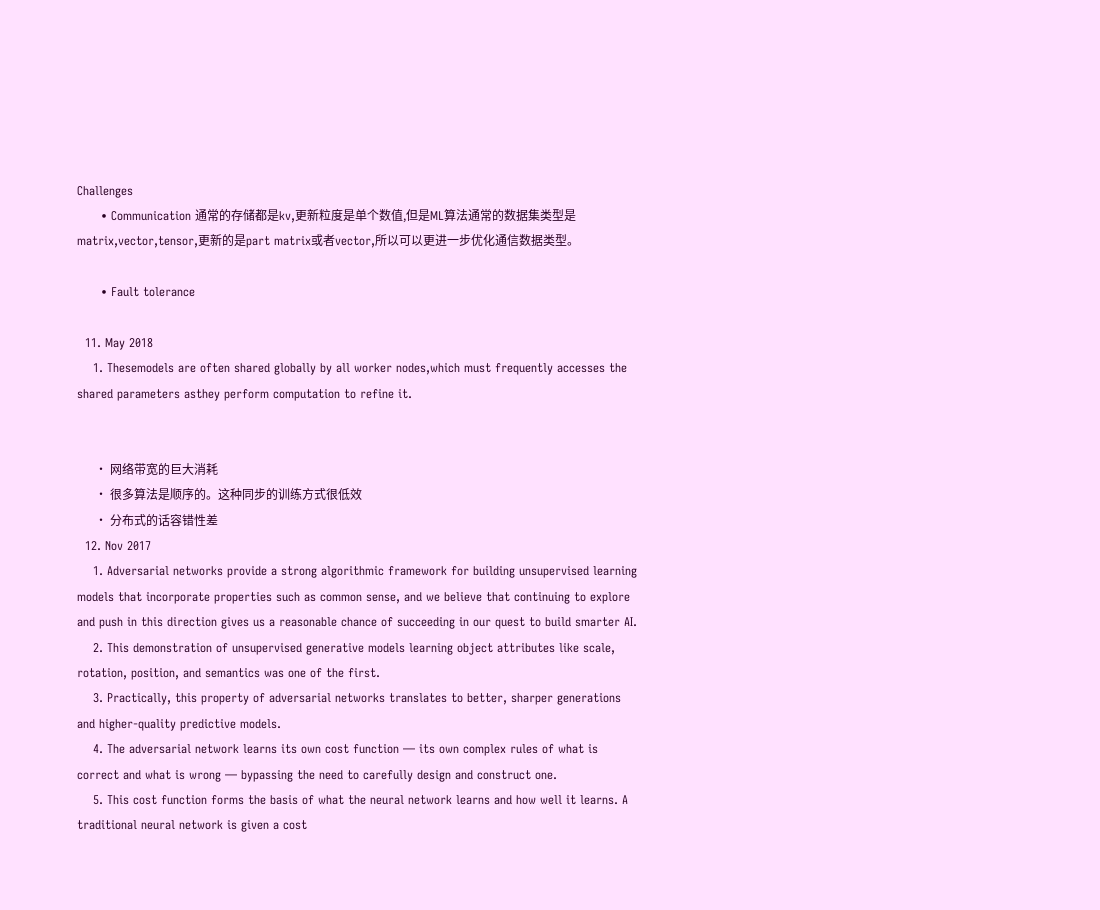Challenges
      • Communication 通常的存储都是kv,更新粒度是单个数值,但是ML算法通常的数据集类型是matrix,vector,tensor,更新的是part matrix或者vector,所以可以更进一步优化通信数据类型。

      • Fault tolerance

  11. May 2018
    1. Thesemodels are often shared globally by all worker nodes,which must frequently accesses the shared parameters asthey perform computation to refine it.


      • 网络带宽的巨大消耗
      • 很多算法是顺序的。这种同步的训练方式很低效
      • 分布式的话容错性差
  12. Nov 2017
    1. Adversarial networks provide a strong algorithmic framework for building unsupervised learning models that incorporate properties such as common sense, and we believe that continuing to explore and push in this direction gives us a reasonable chance of succeeding in our quest to build smarter AI.
    2. This demonstration of unsupervised generative models learning object attributes like scale, rotation, position, and semantics was one of the first.
    3. Practically, this property of adversarial networks translates to better, sharper generations and higher-quality predictive models.
    4. The adversarial network learns its own cost function — its own complex rules of what is correct and what is wrong — bypassing the need to carefully design and construct one.
    5. This cost function forms the basis of what the neural network learns and how well it learns. A traditional neural network is given a cost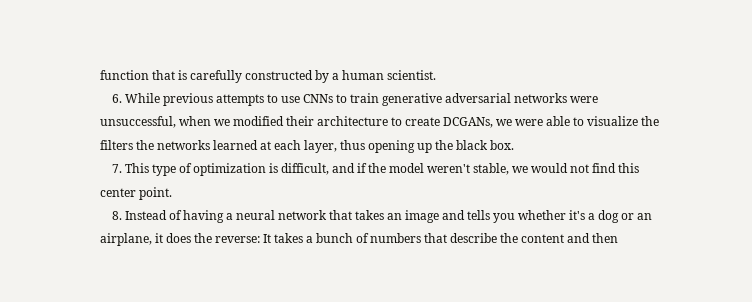function that is carefully constructed by a human scientist.
    6. While previous attempts to use CNNs to train generative adversarial networks were unsuccessful, when we modified their architecture to create DCGANs, we were able to visualize the filters the networks learned at each layer, thus opening up the black box.
    7. This type of optimization is difficult, and if the model weren't stable, we would not find this center point.
    8. Instead of having a neural network that takes an image and tells you whether it's a dog or an airplane, it does the reverse: It takes a bunch of numbers that describe the content and then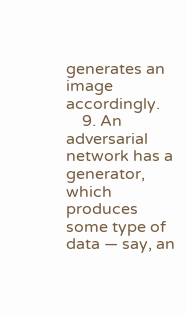generates an image accordingly.
    9. An adversarial network has a generator, which produces some type of data — say, an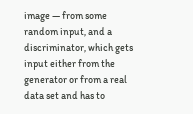image — from some random input, and a discriminator, which gets input either from the generator or from a real data set and has to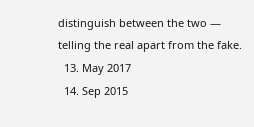distinguish between the two — telling the real apart from the fake.
  13. May 2017
  14. Sep 2015